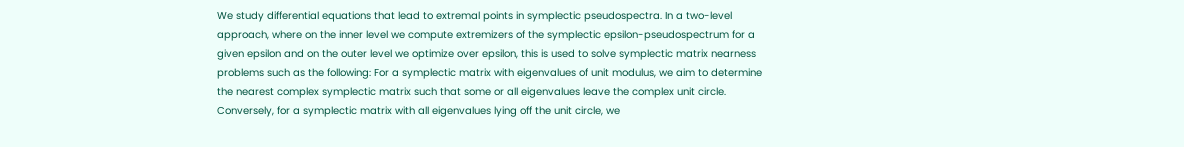We study differential equations that lead to extremal points in symplectic pseudospectra. In a two-level approach, where on the inner level we compute extremizers of the symplectic epsilon-pseudospectrum for a given epsilon and on the outer level we optimize over epsilon, this is used to solve symplectic matrix nearness problems such as the following: For a symplectic matrix with eigenvalues of unit modulus, we aim to determine the nearest complex symplectic matrix such that some or all eigenvalues leave the complex unit circle. Conversely, for a symplectic matrix with all eigenvalues lying off the unit circle, we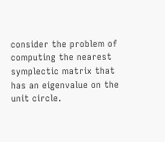consider the problem of computing the nearest symplectic matrix that has an eigenvalue on the unit circle.